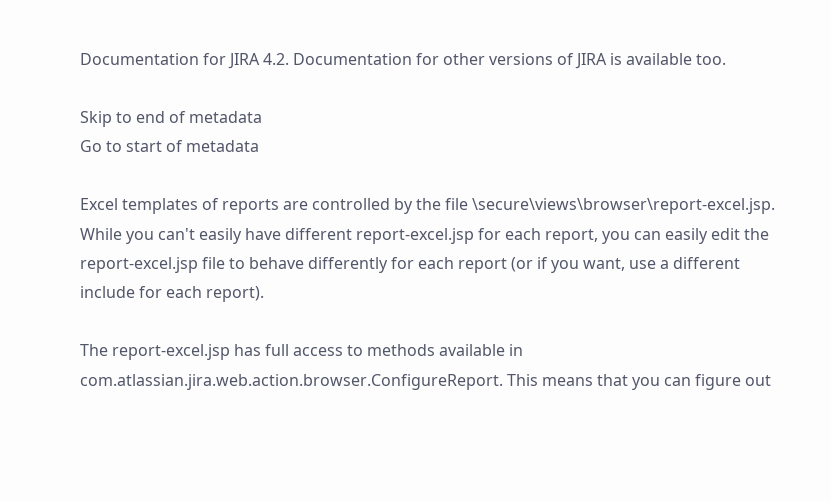Documentation for JIRA 4.2. Documentation for other versions of JIRA is available too.

Skip to end of metadata
Go to start of metadata

Excel templates of reports are controlled by the file \secure\views\browser\report-excel.jsp. While you can't easily have different report-excel.jsp for each report, you can easily edit the report-excel.jsp file to behave differently for each report (or if you want, use a different include for each report).

The report-excel.jsp has full access to methods available in com.atlassian.jira.web.action.browser.ConfigureReport. This means that you can figure out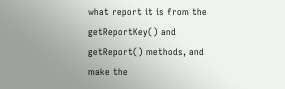what report it is from the getReportKey() and
getReport() methods, and make the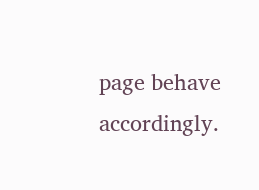page behave accordingly.